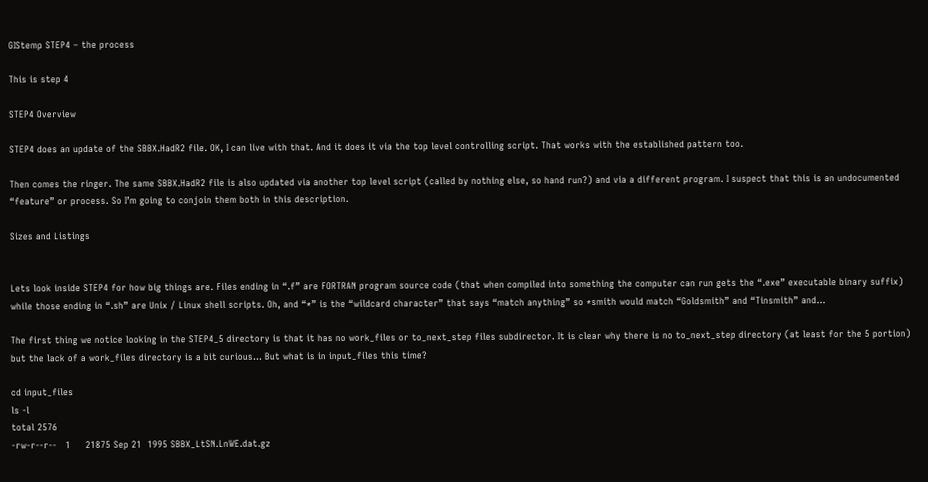GIStemp STEP4 – the process

This is step 4

STEP4 Overview

STEP4 does an update of the SBBX.HadR2 file. OK, I can live with that. And it does it via the top level controlling script. That works with the established pattern too.

Then comes the ringer. The same SBBX.HadR2 file is also updated via another top level script (called by nothing else, so hand run?) and via a different program. I suspect that this is an undocumented “feature” or process. So I’m going to conjoin them both in this description.

Sizes and Listings


Lets look inside STEP4 for how big things are. Files ending in “.f” are FORTRAN program source code (that when compiled into something the computer can run gets the “.exe” executable binary suffix) while those ending in “.sh” are Unix / Linux shell scripts. Oh, and “*” is the “wildcard character” that says “match anything” so *smith would match “Goldsmith” and “Tinsmith” and…

The first thing we notice looking in the STEP4_5 directory is that it has no work_files or to_next_step files subdirector. It is clear why there is no to_next_step directory (at least for the 5 portion) but the lack of a work_files directory is a bit curious… But what is in input_files this time?

cd input_files
ls -l
total 2576
-rw-r--r--   1     21875 Sep 21  1995 SBBX_LtSN.LnWE.dat.gz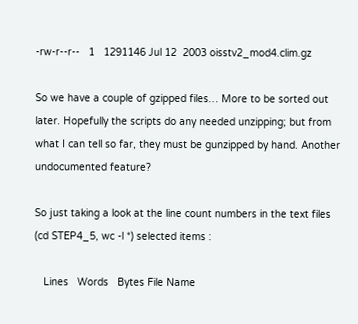-rw-r--r--   1   1291146 Jul 12  2003 oisstv2_mod4.clim.gz

So we have a couple of gzipped files… More to be sorted out later. Hopefully the scripts do any needed unzipping; but from what I can tell so far, they must be gunzipped by hand. Another undocumented feature?

So just taking a look at the line count numbers in the text files (cd STEP4_5, wc -l *) selected items :

   Lines   Words   Bytes File Name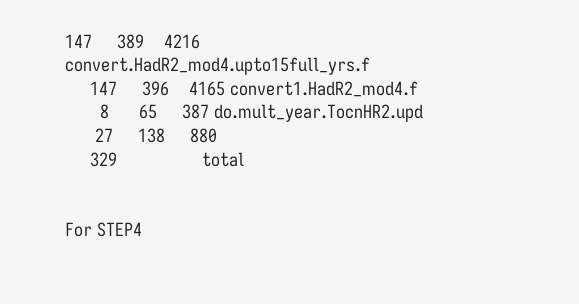147     389    4216 convert.HadR2_mod4.upto15full_yrs.f
     147     396    4165 convert1.HadR2_mod4.f
       8      65     387 do.mult_year.TocnHR2.upd
      27     138     880
     329                 total


For STEP4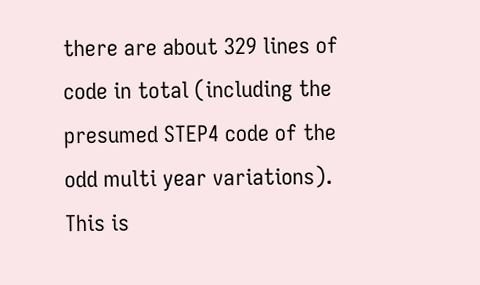there are about 329 lines of code in total (including the presumed STEP4 code of the odd multi year variations). This is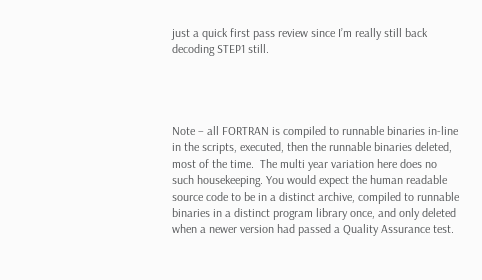just a quick first pass review since I’m really still back decoding STEP1 still.




Note – all FORTRAN is compiled to runnable binaries in-line in the scripts, executed, then the runnable binaries deleted, most of the time.  The multi year variation here does no such housekeeping. You would expect the human readable source code to be in a distinct archive, compiled to runnable binaries in a distinct program library once, and only deleted when a newer version had passed a Quality Assurance test.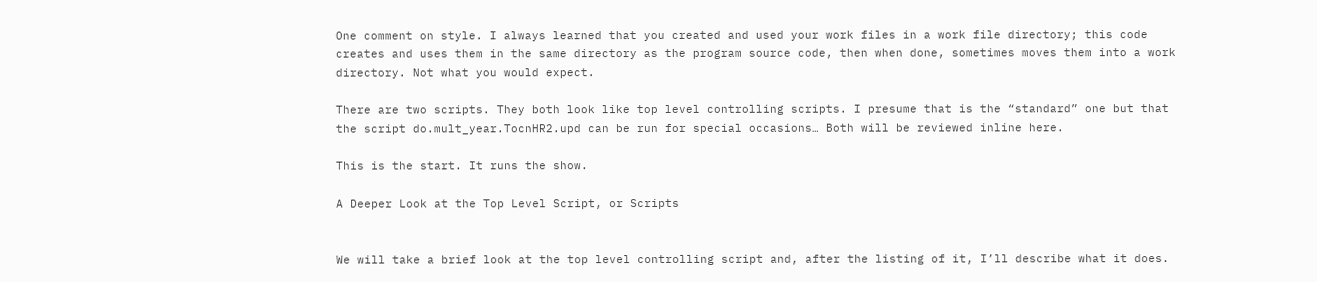One comment on style. I always learned that you created and used your work files in a work file directory; this code creates and uses them in the same directory as the program source code, then when done, sometimes moves them into a work directory. Not what you would expect.

There are two scripts. They both look like top level controlling scripts. I presume that is the “standard” one but that the script do.mult_year.TocnHR2.upd can be run for special occasions… Both will be reviewed inline here.

This is the start. It runs the show.

A Deeper Look at the Top Level Script, or Scripts


We will take a brief look at the top level controlling script and, after the listing of it, I’ll describe what it does.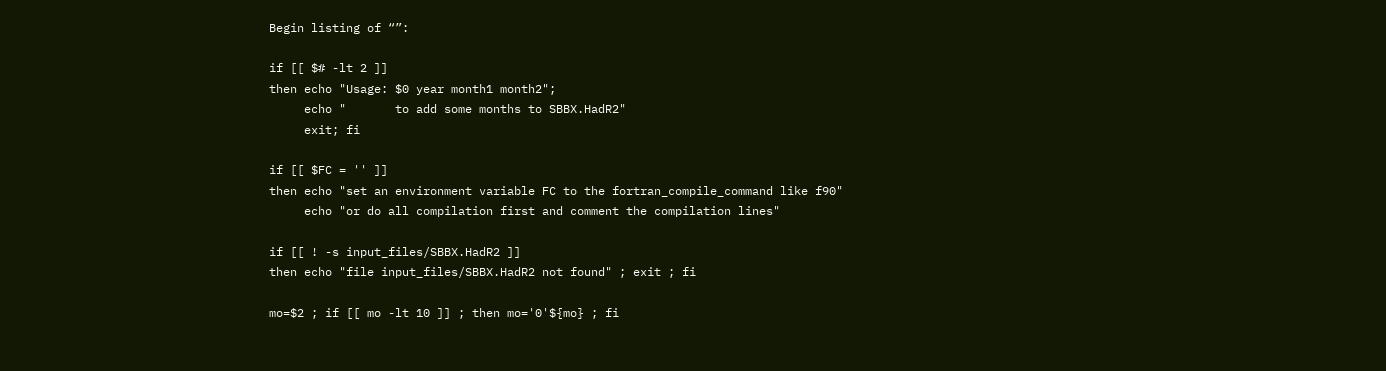Begin listing of “”:

if [[ $# -lt 2 ]]
then echo "Usage: $0 year month1 month2";
     echo "       to add some months to SBBX.HadR2"
     exit; fi

if [[ $FC = '' ]]
then echo "set an environment variable FC to the fortran_compile_command like f90"
     echo "or do all compilation first and comment the compilation lines"

if [[ ! -s input_files/SBBX.HadR2 ]]
then echo "file input_files/SBBX.HadR2 not found" ; exit ; fi

mo=$2 ; if [[ mo -lt 10 ]] ; then mo='0'${mo} ; fi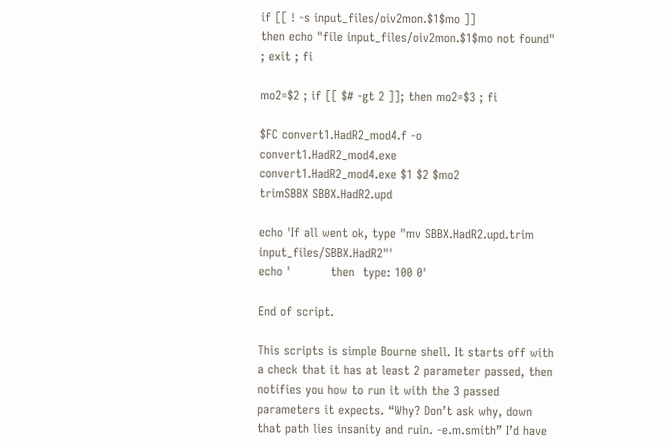if [[ ! -s input_files/oiv2mon.$1$mo ]]
then echo "file input_files/oiv2mon.$1$mo not found" ; exit ; fi

mo2=$2 ; if [[ $# -gt 2 ]]; then mo2=$3 ; fi

$FC convert1.HadR2_mod4.f -o convert1.HadR2_mod4.exe
convert1.HadR2_mod4.exe $1 $2 $mo2
trimSBBX SBBX.HadR2.upd

echo 'If all went ok, type "mv SBBX.HadR2.upd.trim input_files/SBBX.HadR2"'
echo '          then  type: 100 0'

End of script.

This scripts is simple Bourne shell. It starts off with a check that it has at least 2 parameter passed, then notifies you how to run it with the 3 passed parameters it expects. “Why? Don’t ask why, down that path lies insanity and ruin. -e.m.smith” I’d have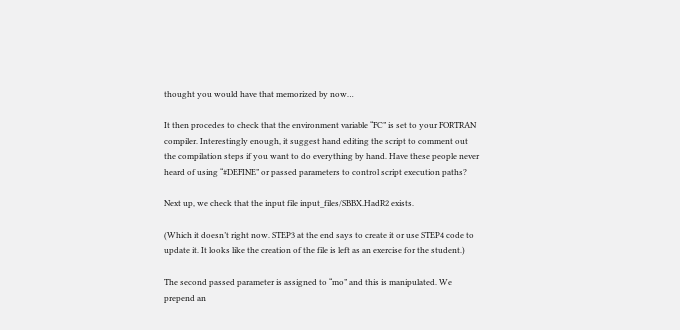thought you would have that memorized by now…

It then procedes to check that the environment variable “FC” is set to your FORTRAN compiler. Interestingly enough, it suggest hand editing the script to comment out the compilation steps if you want to do everything by hand. Have these people never heard of using “#DEFINE” or passed parameters to control script execution paths?

Next up, we check that the input file input_files/SBBX.HadR2 exists.

(Which it doesn’t right now. STEP3 at the end says to create it or use STEP4 code to update it. It looks like the creation of the file is left as an exercise for the student.)

The second passed parameter is assigned to “mo” and this is manipulated. We prepend an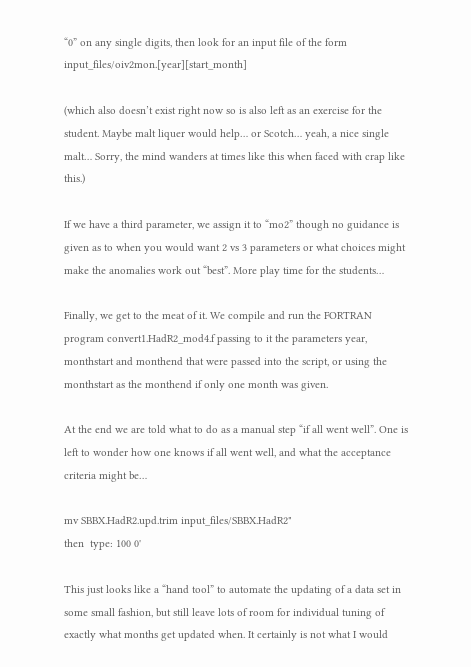“0” on any single digits, then look for an input file of the form input_files/oiv2mon.[year][start_month]

(which also doesn’t exist right now so is also left as an exercise for the student. Maybe malt liquer would help… or Scotch… yeah, a nice single malt… Sorry, the mind wanders at times like this when faced with crap like this.)

If we have a third parameter, we assign it to “mo2” though no guidance is given as to when you would want 2 vs 3 parameters or what choices might make the anomalies work out “best”. More play time for the students…

Finally, we get to the meat of it. We compile and run the FORTRAN program convert1.HadR2_mod4.f passing to it the parameters year, monthstart and monthend that were passed into the script, or using the monthstart as the monthend if only one month was given.

At the end we are told what to do as a manual step “if all went well”. One is left to wonder how one knows if all went well, and what the acceptance criteria might be…

mv SBBX.HadR2.upd.trim input_files/SBBX.HadR2"
then  type: 100 0'

This just looks like a “hand tool” to automate the updating of a data set in some small fashion, but still leave lots of room for individual tuning of exactly what months get updated when. It certainly is not what I would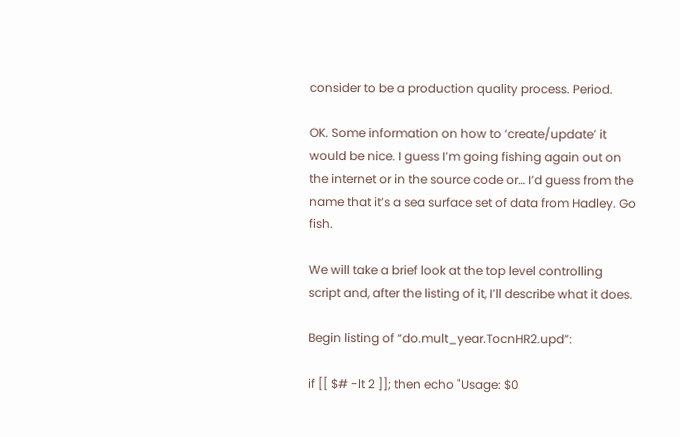consider to be a production quality process. Period.

OK. Some information on how to ‘create/update’ it would be nice. I guess I’m going fishing again out on the internet or in the source code or… I’d guess from the name that it’s a sea surface set of data from Hadley. Go fish.

We will take a brief look at the top level controlling script and, after the listing of it, I’ll describe what it does.

Begin listing of “do.mult_year.TocnHR2.upd”:

if [[ $# -lt 2 ]]; then echo "Usage: $0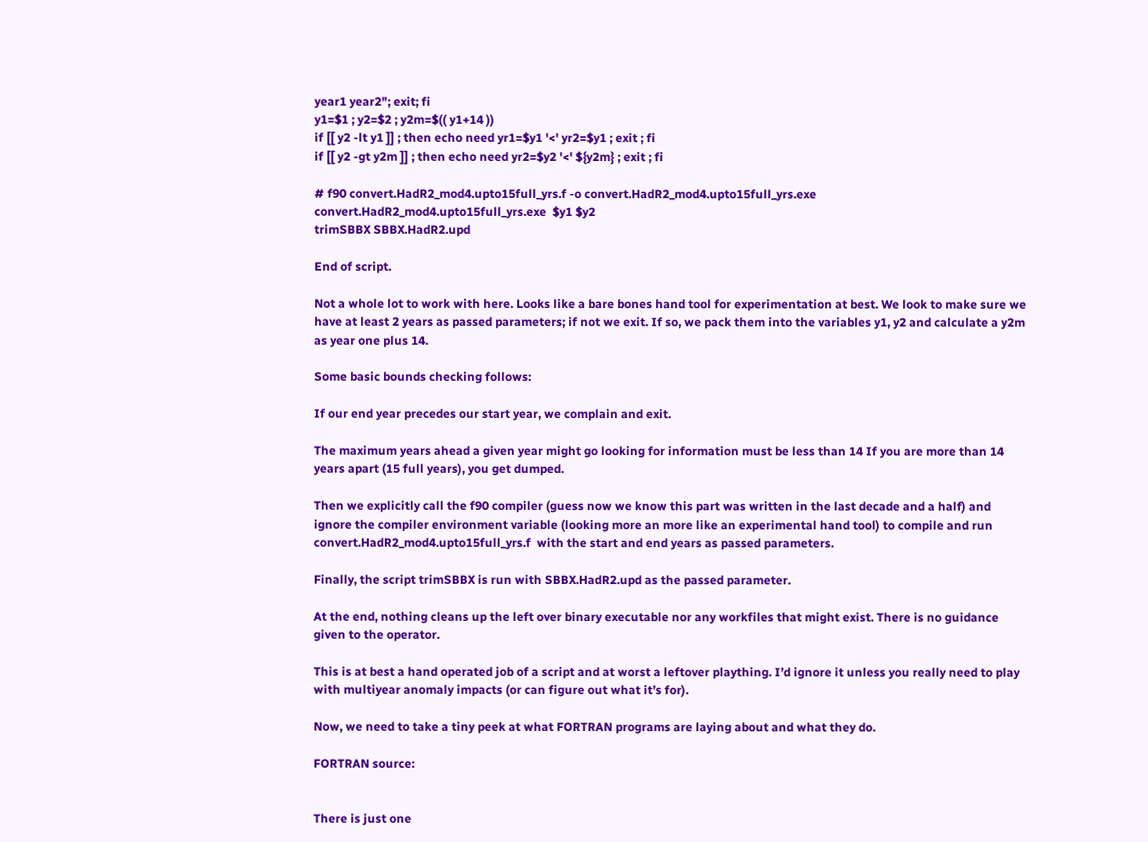year1 year2"; exit; fi
y1=$1 ; y2=$2 ; y2m=$(( y1+14 ))
if [[ y2 -lt y1 ]] ; then echo need yr1=$y1 '<' yr2=$y1 ; exit ; fi
if [[ y2 -gt y2m ]] ; then echo need yr2=$y2 '<' ${y2m} ; exit ; fi

# f90 convert.HadR2_mod4.upto15full_yrs.f -o convert.HadR2_mod4.upto15full_yrs.exe
convert.HadR2_mod4.upto15full_yrs.exe  $y1 $y2
trimSBBX SBBX.HadR2.upd

End of script.

Not a whole lot to work with here. Looks like a bare bones hand tool for experimentation at best. We look to make sure we have at least 2 years as passed parameters; if not we exit. If so, we pack them into the variables y1, y2 and calculate a y2m as year one plus 14.

Some basic bounds checking follows:

If our end year precedes our start year, we complain and exit.

The maximum years ahead a given year might go looking for information must be less than 14 If you are more than 14 years apart (15 full years), you get dumped.

Then we explicitly call the f90 compiler (guess now we know this part was written in the last decade and a half) and ignore the compiler environment variable (looking more an more like an experimental hand tool) to compile and run convert.HadR2_mod4.upto15full_yrs.f  with the start and end years as passed parameters.

Finally, the script trimSBBX is run with SBBX.HadR2.upd as the passed parameter.

At the end, nothing cleans up the left over binary executable nor any workfiles that might exist. There is no guidance given to the operator.

This is at best a hand operated job of a script and at worst a leftover plaything. I’d ignore it unless you really need to play with multiyear anomaly impacts (or can figure out what it’s for).

Now, we need to take a tiny peek at what FORTRAN programs are laying about and what they do.

FORTRAN source:


There is just one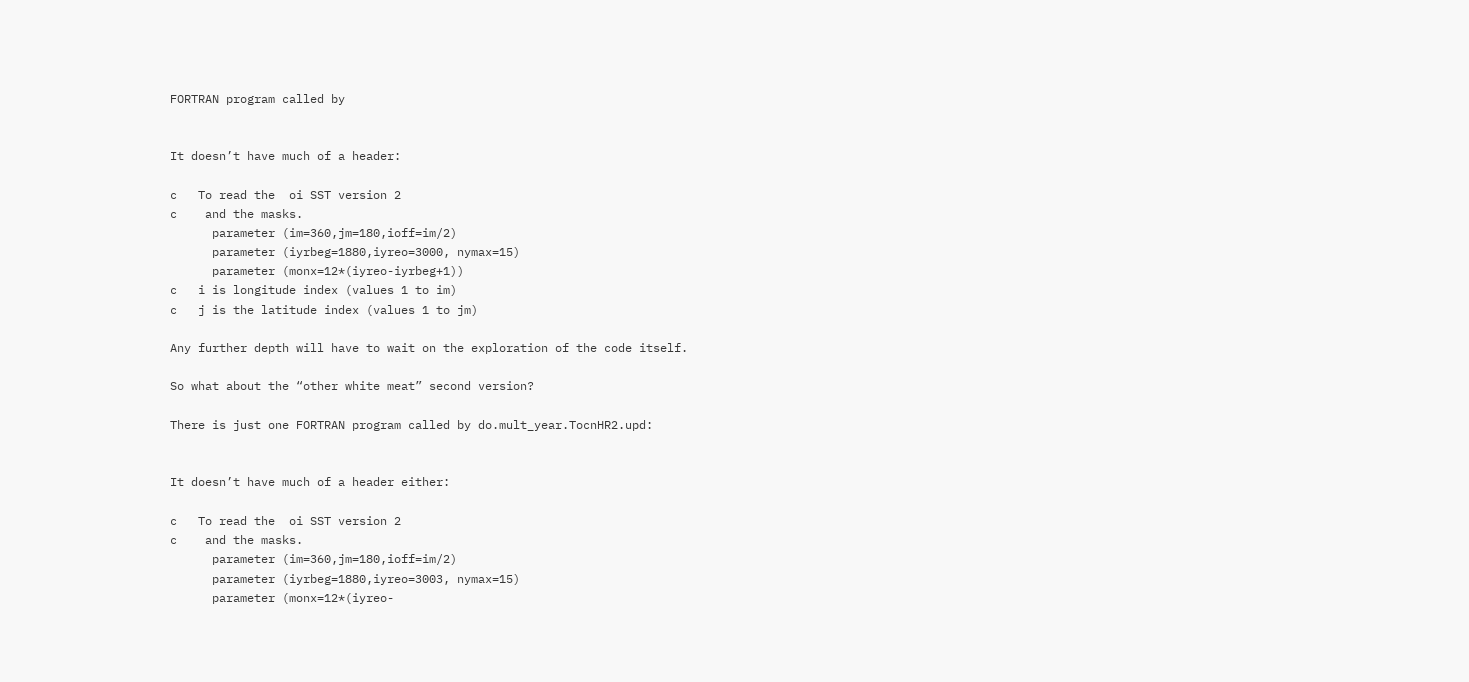FORTRAN program called by


It doesn’t have much of a header:

c   To read the  oi SST version 2
c    and the masks.
      parameter (im=360,jm=180,ioff=im/2)
      parameter (iyrbeg=1880,iyreo=3000, nymax=15)
      parameter (monx=12*(iyreo-iyrbeg+1))
c   i is longitude index (values 1 to im)
c   j is the latitude index (values 1 to jm)

Any further depth will have to wait on the exploration of the code itself.

So what about the “other white meat” second version?

There is just one FORTRAN program called by do.mult_year.TocnHR2.upd:


It doesn’t have much of a header either:

c   To read the  oi SST version 2
c    and the masks.
      parameter (im=360,jm=180,ioff=im/2)
      parameter (iyrbeg=1880,iyreo=3003, nymax=15)
      parameter (monx=12*(iyreo-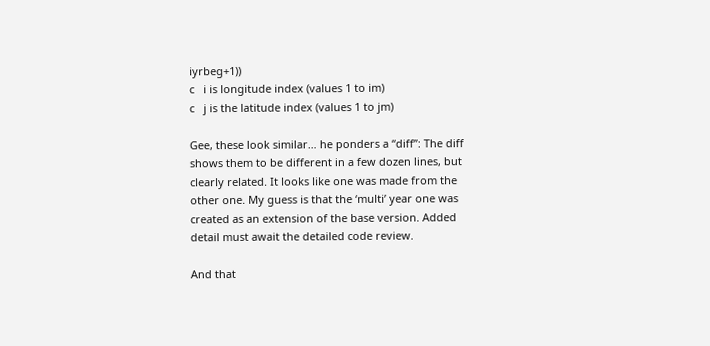iyrbeg+1))
c   i is longitude index (values 1 to im)
c   j is the latitude index (values 1 to jm)

Gee, these look similar… he ponders a “diff”: The diff shows them to be different in a few dozen lines, but clearly related. It looks like one was made from the other one. My guess is that the ‘multi’ year one was created as an extension of the base version. Added detail must await the detailed code review.

And that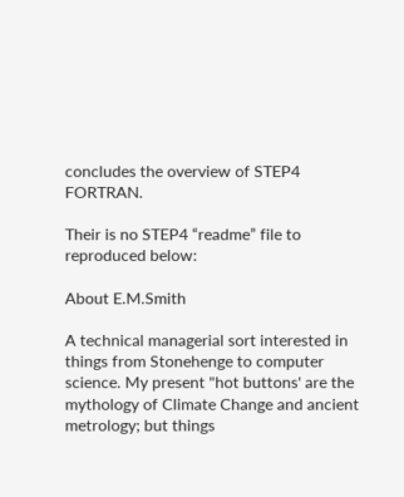concludes the overview of STEP4 FORTRAN.

Their is no STEP4 “readme” file to reproduced below:

About E.M.Smith

A technical managerial sort interested in things from Stonehenge to computer science. My present "hot buttons' are the mythology of Climate Change and ancient metrology; but things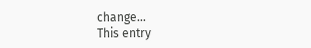change...
This entry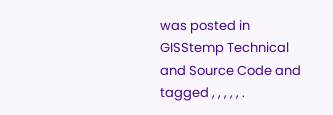was posted in GISStemp Technical and Source Code and tagged , , , , , .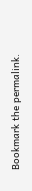Bookmark the permalink.